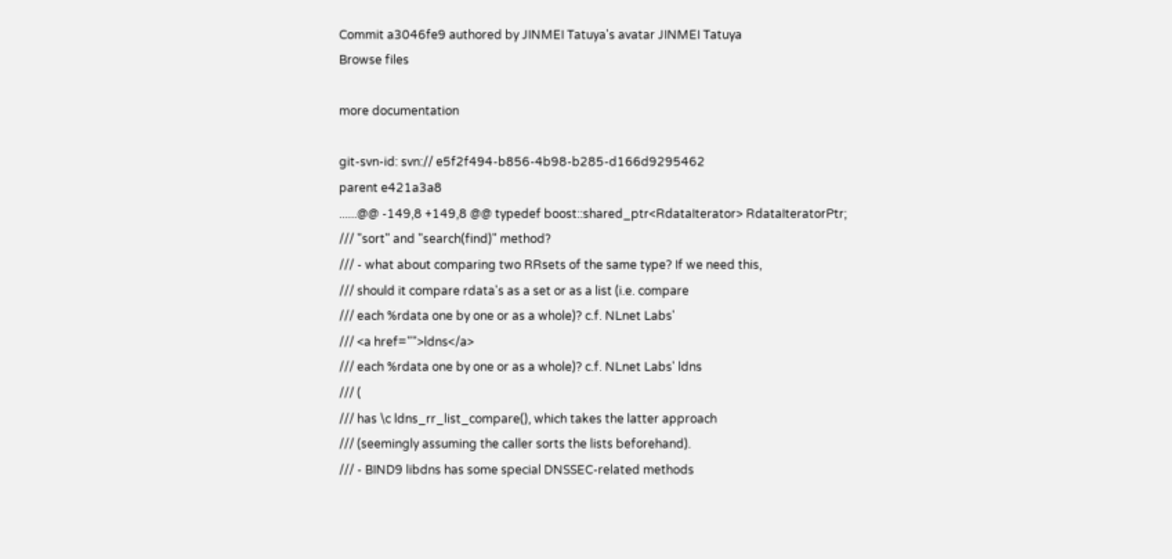Commit a3046fe9 authored by JINMEI Tatuya's avatar JINMEI Tatuya
Browse files

more documentation

git-svn-id: svn:// e5f2f494-b856-4b98-b285-d166d9295462
parent e421a3a8
......@@ -149,8 +149,8 @@ typedef boost::shared_ptr<RdataIterator> RdataIteratorPtr;
/// "sort" and "search(find)" method?
/// - what about comparing two RRsets of the same type? If we need this,
/// should it compare rdata's as a set or as a list (i.e. compare
/// each %rdata one by one or as a whole)? c.f. NLnet Labs'
/// <a href="">ldns</a>
/// each %rdata one by one or as a whole)? c.f. NLnet Labs' ldns
/// (
/// has \c ldns_rr_list_compare(), which takes the latter approach
/// (seemingly assuming the caller sorts the lists beforehand).
/// - BIND9 libdns has some special DNSSEC-related methods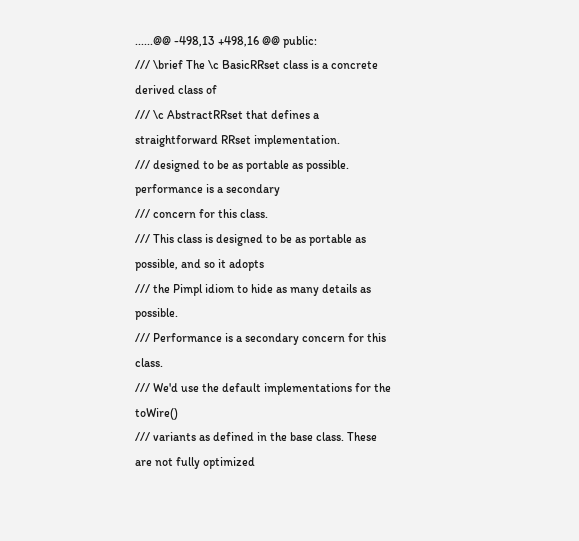......@@ -498,13 +498,16 @@ public:
/// \brief The \c BasicRRset class is a concrete derived class of
/// \c AbstractRRset that defines a straightforward RRset implementation.
/// designed to be as portable as possible. performance is a secondary
/// concern for this class.
/// This class is designed to be as portable as possible, and so it adopts
/// the Pimpl idiom to hide as many details as possible.
/// Performance is a secondary concern for this class.
/// We'd use the default implementations for the toWire()
/// variants as defined in the base class. These are not fully optimized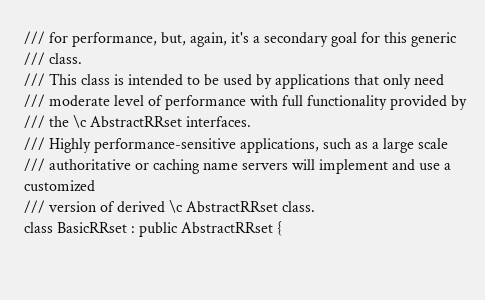/// for performance, but, again, it's a secondary goal for this generic
/// class.
/// This class is intended to be used by applications that only need
/// moderate level of performance with full functionality provided by
/// the \c AbstractRRset interfaces.
/// Highly performance-sensitive applications, such as a large scale
/// authoritative or caching name servers will implement and use a customized
/// version of derived \c AbstractRRset class.
class BasicRRset : public AbstractRRset {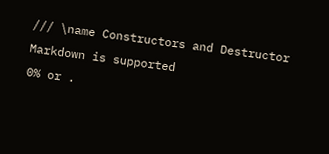/// \name Constructors and Destructor
Markdown is supported
0% or .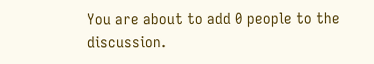You are about to add 0 people to the discussion.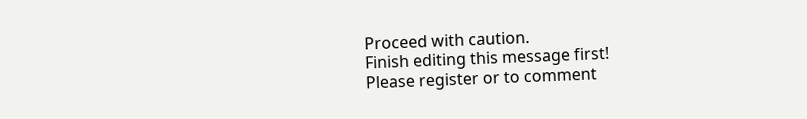Proceed with caution.
Finish editing this message first!
Please register or to comment